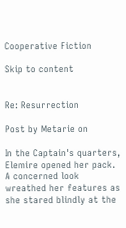Cooperative Fiction

Skip to content


Re: Resurrection

Post by Metarie on

In the Captain's quarters, Elemire opened her pack. A concerned look wreathed her features as she stared blindly at the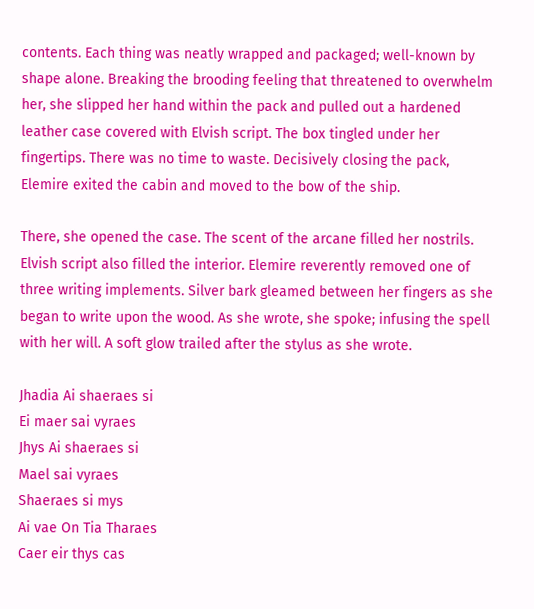contents. Each thing was neatly wrapped and packaged; well-known by shape alone. Breaking the brooding feeling that threatened to overwhelm her, she slipped her hand within the pack and pulled out a hardened leather case covered with Elvish script. The box tingled under her fingertips. There was no time to waste. Decisively closing the pack, Elemire exited the cabin and moved to the bow of the ship.

There, she opened the case. The scent of the arcane filled her nostrils. Elvish script also filled the interior. Elemire reverently removed one of three writing implements. Silver bark gleamed between her fingers as she began to write upon the wood. As she wrote, she spoke; infusing the spell with her will. A soft glow trailed after the stylus as she wrote.

Jhadia Ai shaeraes si
Ei maer sai vyraes
Jhys Ai shaeraes si
Mael sai vyraes
Shaeraes si mys
Ai vae On Tia Tharaes
Caer eir thys cas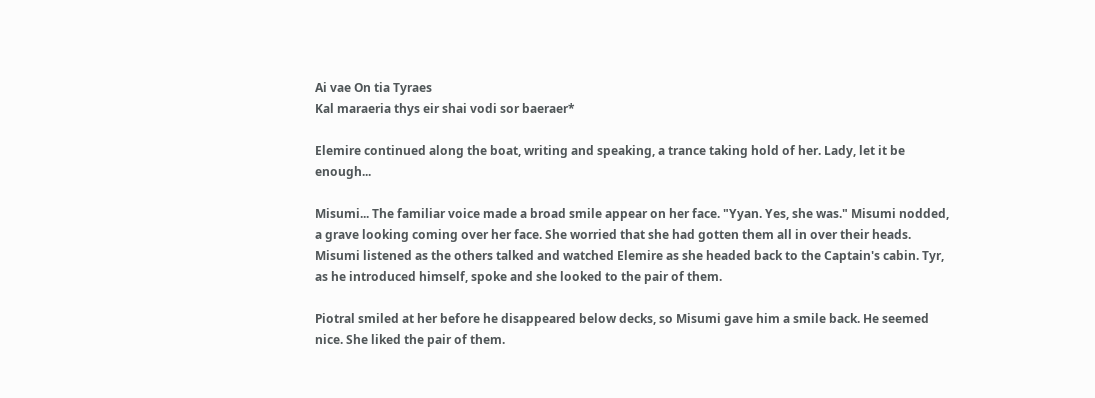Ai vae On tia Tyraes
Kal maraeria thys eir shai vodi sor baeraer*

Elemire continued along the boat, writing and speaking, a trance taking hold of her. Lady, let it be enough...

Misumi... The familiar voice made a broad smile appear on her face. "Yyan. Yes, she was." Misumi nodded, a grave looking coming over her face. She worried that she had gotten them all in over their heads. Misumi listened as the others talked and watched Elemire as she headed back to the Captain's cabin. Tyr, as he introduced himself, spoke and she looked to the pair of them.

Piotral smiled at her before he disappeared below decks, so Misumi gave him a smile back. He seemed nice. She liked the pair of them.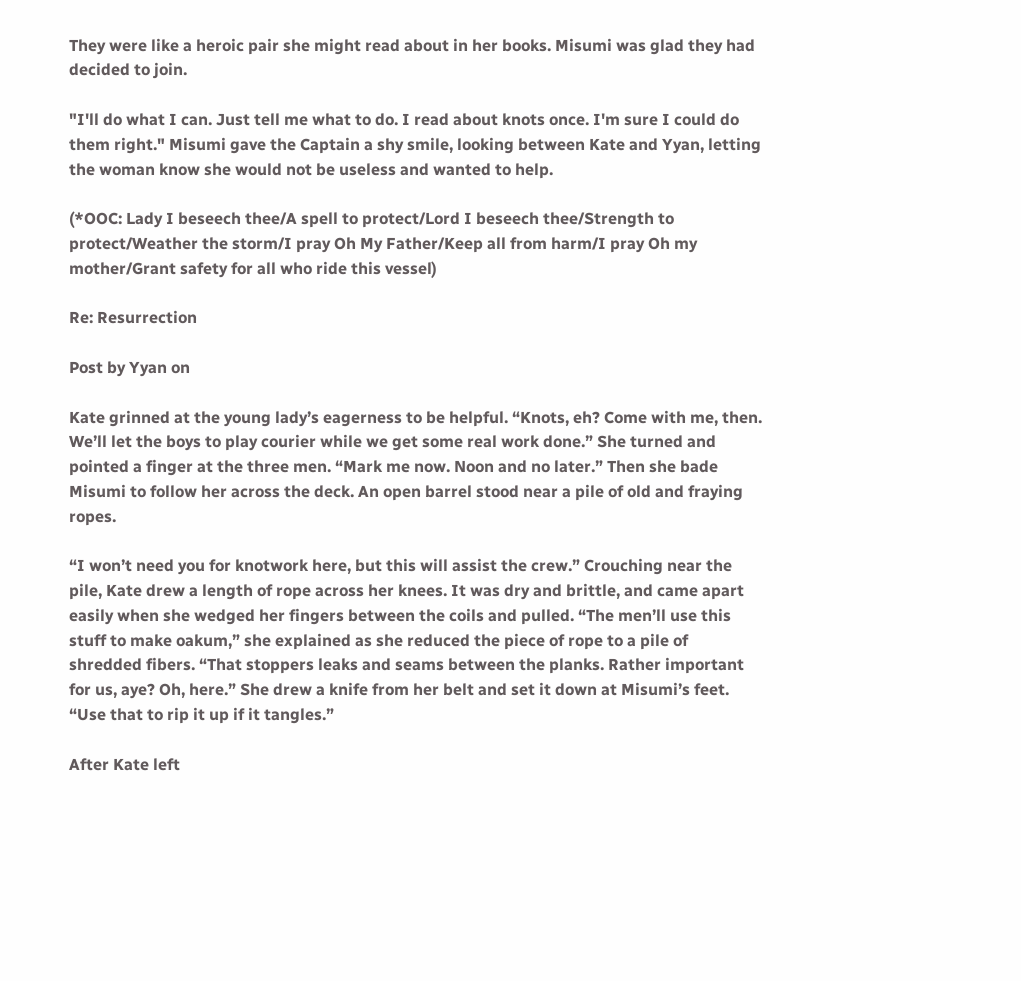They were like a heroic pair she might read about in her books. Misumi was glad they had decided to join.

"I'll do what I can. Just tell me what to do. I read about knots once. I'm sure I could do them right." Misumi gave the Captain a shy smile, looking between Kate and Yyan, letting the woman know she would not be useless and wanted to help.

(*OOC: Lady I beseech thee/A spell to protect/Lord I beseech thee/Strength to protect/Weather the storm/I pray Oh My Father/Keep all from harm/I pray Oh my mother/Grant safety for all who ride this vessel)

Re: Resurrection

Post by Yyan on

Kate grinned at the young lady’s eagerness to be helpful. “Knots, eh? Come with me, then. We’ll let the boys to play courier while we get some real work done.” She turned and pointed a finger at the three men. “Mark me now. Noon and no later.” Then she bade Misumi to follow her across the deck. An open barrel stood near a pile of old and fraying ropes.

“I won’t need you for knotwork here, but this will assist the crew.” Crouching near the pile, Kate drew a length of rope across her knees. It was dry and brittle, and came apart easily when she wedged her fingers between the coils and pulled. “The men’ll use this stuff to make oakum,” she explained as she reduced the piece of rope to a pile of shredded fibers. “That stoppers leaks and seams between the planks. Rather important for us, aye? Oh, here.” She drew a knife from her belt and set it down at Misumi’s feet. “Use that to rip it up if it tangles.”

After Kate left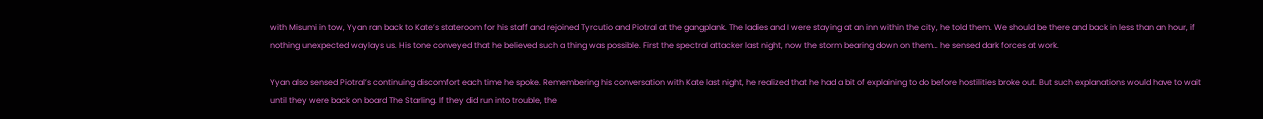with Misumi in tow, Yyan ran back to Kate’s stateroom for his staff and rejoined Tyrcutio and Piotral at the gangplank. The ladies and I were staying at an inn within the city, he told them. We should be there and back in less than an hour, if nothing unexpected waylays us. His tone conveyed that he believed such a thing was possible. First the spectral attacker last night, now the storm bearing down on them… he sensed dark forces at work.

Yyan also sensed Piotral’s continuing discomfort each time he spoke. Remembering his conversation with Kate last night, he realized that he had a bit of explaining to do before hostilities broke out. But such explanations would have to wait until they were back on board The Starling. If they did run into trouble, the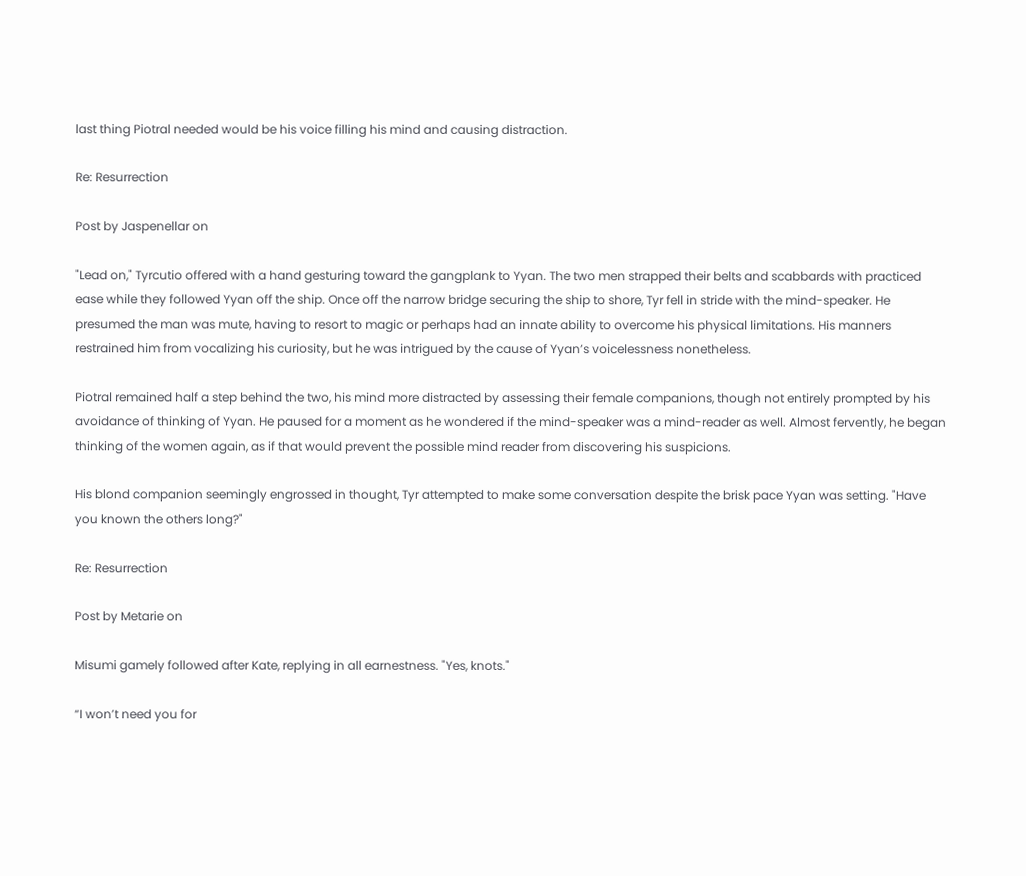last thing Piotral needed would be his voice filling his mind and causing distraction.

Re: Resurrection

Post by Jaspenellar on

"Lead on," Tyrcutio offered with a hand gesturing toward the gangplank to Yyan. The two men strapped their belts and scabbards with practiced ease while they followed Yyan off the ship. Once off the narrow bridge securing the ship to shore, Tyr fell in stride with the mind-speaker. He presumed the man was mute, having to resort to magic or perhaps had an innate ability to overcome his physical limitations. His manners restrained him from vocalizing his curiosity, but he was intrigued by the cause of Yyan’s voicelessness nonetheless.

Piotral remained half a step behind the two, his mind more distracted by assessing their female companions, though not entirely prompted by his avoidance of thinking of Yyan. He paused for a moment as he wondered if the mind-speaker was a mind-reader as well. Almost fervently, he began thinking of the women again, as if that would prevent the possible mind reader from discovering his suspicions.

His blond companion seemingly engrossed in thought, Tyr attempted to make some conversation despite the brisk pace Yyan was setting. "Have you known the others long?"

Re: Resurrection

Post by Metarie on

Misumi gamely followed after Kate, replying in all earnestness. "Yes, knots."

“I won’t need you for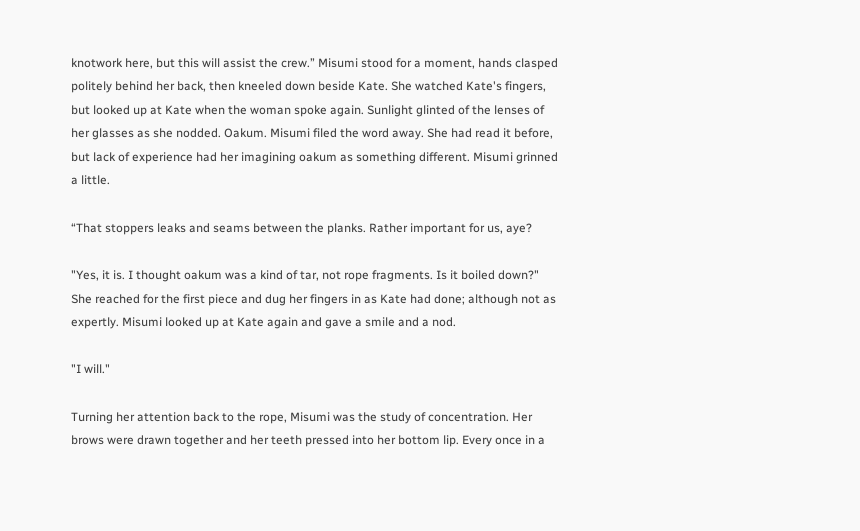knotwork here, but this will assist the crew.” Misumi stood for a moment, hands clasped politely behind her back, then kneeled down beside Kate. She watched Kate's fingers, but looked up at Kate when the woman spoke again. Sunlight glinted of the lenses of her glasses as she nodded. Oakum. Misumi filed the word away. She had read it before, but lack of experience had her imagining oakum as something different. Misumi grinned a little.

“That stoppers leaks and seams between the planks. Rather important for us, aye?

"Yes, it is. I thought oakum was a kind of tar, not rope fragments. Is it boiled down?" She reached for the first piece and dug her fingers in as Kate had done; although not as expertly. Misumi looked up at Kate again and gave a smile and a nod.

"I will."

Turning her attention back to the rope, Misumi was the study of concentration. Her brows were drawn together and her teeth pressed into her bottom lip. Every once in a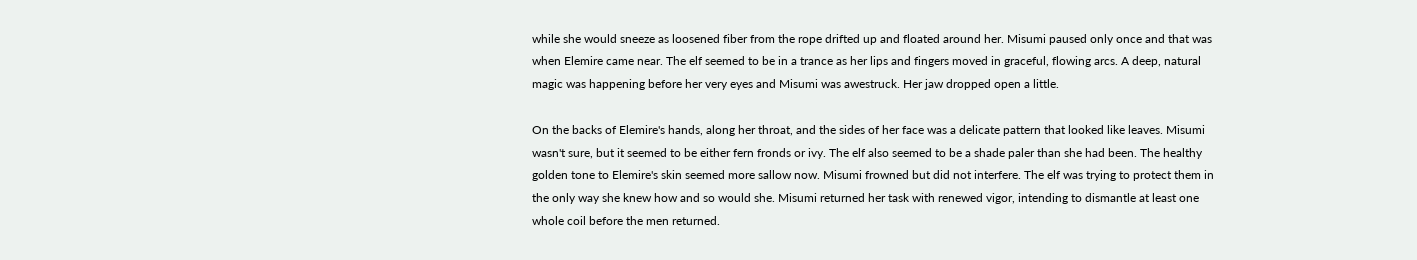while she would sneeze as loosened fiber from the rope drifted up and floated around her. Misumi paused only once and that was when Elemire came near. The elf seemed to be in a trance as her lips and fingers moved in graceful, flowing arcs. A deep, natural magic was happening before her very eyes and Misumi was awestruck. Her jaw dropped open a little.

On the backs of Elemire's hands, along her throat, and the sides of her face was a delicate pattern that looked like leaves. Misumi wasn't sure, but it seemed to be either fern fronds or ivy. The elf also seemed to be a shade paler than she had been. The healthy golden tone to Elemire's skin seemed more sallow now. Misumi frowned but did not interfere. The elf was trying to protect them in the only way she knew how and so would she. Misumi returned her task with renewed vigor, intending to dismantle at least one whole coil before the men returned.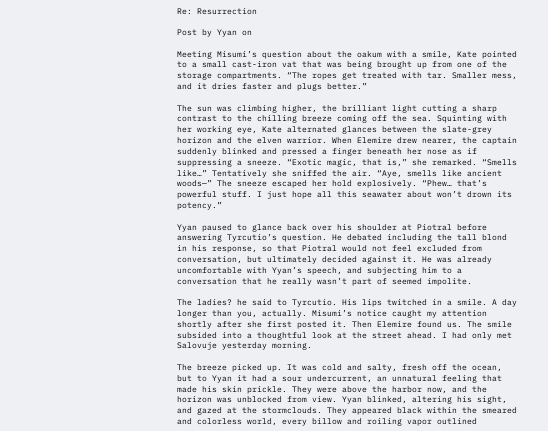Re: Resurrection

Post by Yyan on

Meeting Misumi’s question about the oakum with a smile, Kate pointed to a small cast-iron vat that was being brought up from one of the storage compartments. “The ropes get treated with tar. Smaller mess, and it dries faster and plugs better.”

The sun was climbing higher, the brilliant light cutting a sharp contrast to the chilling breeze coming off the sea. Squinting with her working eye, Kate alternated glances between the slate-grey horizon and the elven warrior. When Elemire drew nearer, the captain suddenly blinked and pressed a finger beneath her nose as if suppressing a sneeze. “Exotic magic, that is,” she remarked. “Smells like…” Tentatively she sniffed the air. “Aye, smells like ancient woods—” The sneeze escaped her hold explosively. “Phew… that’s powerful stuff. I just hope all this seawater about won’t drown its potency.”

Yyan paused to glance back over his shoulder at Piotral before answering Tyrcutio’s question. He debated including the tall blond in his response, so that Piotral would not feel excluded from conversation, but ultimately decided against it. He was already uncomfortable with Yyan’s speech, and subjecting him to a conversation that he really wasn’t part of seemed impolite.

The ladies? he said to Tyrcutio. His lips twitched in a smile. A day longer than you, actually. Misumi’s notice caught my attention shortly after she first posted it. Then Elemire found us. The smile subsided into a thoughtful look at the street ahead. I had only met Salovuje yesterday morning.

The breeze picked up. It was cold and salty, fresh off the ocean, but to Yyan it had a sour undercurrent, an unnatural feeling that made his skin prickle. They were above the harbor now, and the horizon was unblocked from view. Yyan blinked, altering his sight, and gazed at the stormclouds. They appeared black within the smeared and colorless world, every billow and roiling vapor outlined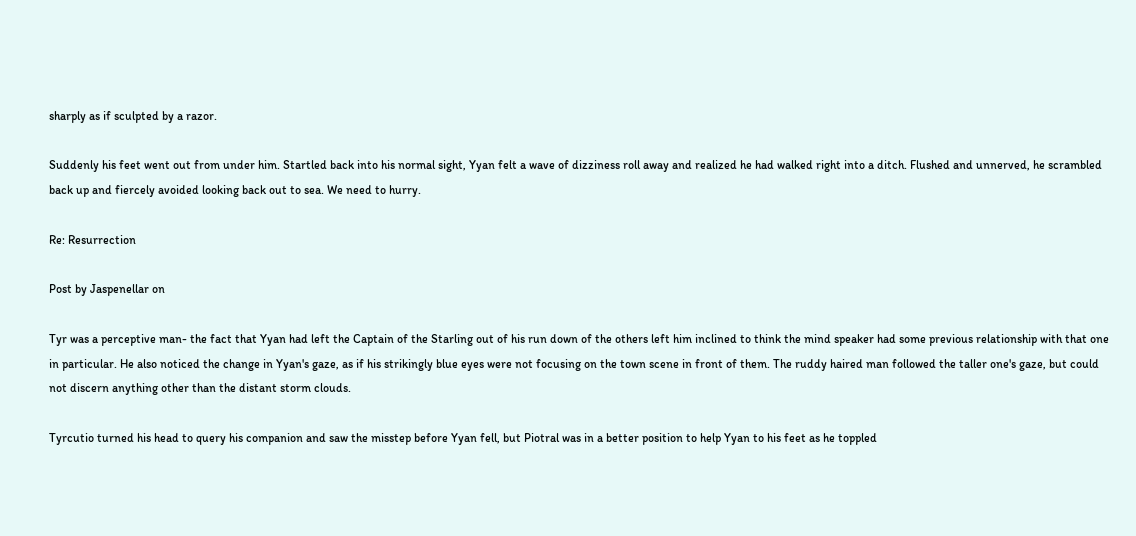sharply as if sculpted by a razor.

Suddenly his feet went out from under him. Startled back into his normal sight, Yyan felt a wave of dizziness roll away and realized he had walked right into a ditch. Flushed and unnerved, he scrambled back up and fiercely avoided looking back out to sea. We need to hurry.

Re: Resurrection

Post by Jaspenellar on

Tyr was a perceptive man- the fact that Yyan had left the Captain of the Starling out of his run down of the others left him inclined to think the mind speaker had some previous relationship with that one in particular. He also noticed the change in Yyan's gaze, as if his strikingly blue eyes were not focusing on the town scene in front of them. The ruddy haired man followed the taller one's gaze, but could not discern anything other than the distant storm clouds.

Tyrcutio turned his head to query his companion and saw the misstep before Yyan fell, but Piotral was in a better position to help Yyan to his feet as he toppled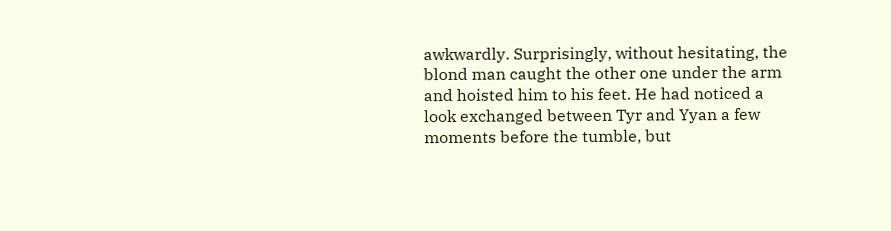awkwardly. Surprisingly, without hesitating, the blond man caught the other one under the arm and hoisted him to his feet. He had noticed a look exchanged between Tyr and Yyan a few moments before the tumble, but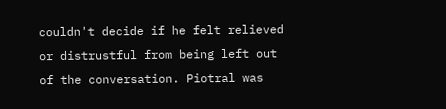couldn't decide if he felt relieved or distrustful from being left out of the conversation. Piotral was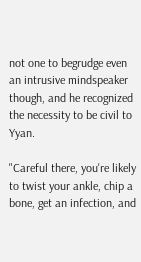not one to begrudge even an intrusive mindspeaker though, and he recognized the necessity to be civil to Yyan.

"Careful there, you're likely to twist your ankle, chip a bone, get an infection, and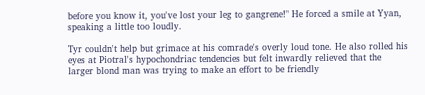before you know it, you've lost your leg to gangrene!" He forced a smile at Yyan, speaking a little too loudly.

Tyr couldn't help but grimace at his comrade's overly loud tone. He also rolled his eyes at Piotral's hypochondriac tendencies but felt inwardly relieved that the larger blond man was trying to make an effort to be friendly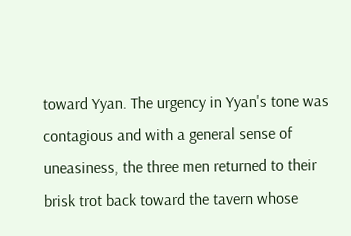toward Yyan. The urgency in Yyan's tone was contagious and with a general sense of uneasiness, the three men returned to their brisk trot back toward the tavern whose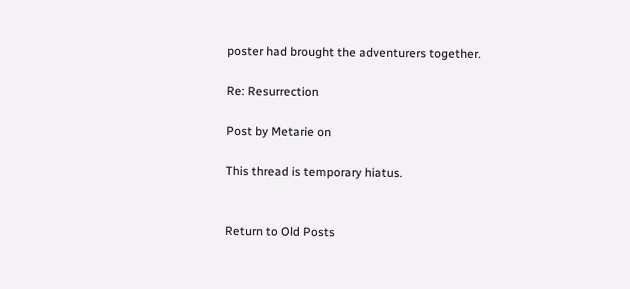poster had brought the adventurers together.

Re: Resurrection

Post by Metarie on

This thread is temporary hiatus.


Return to Old Posts